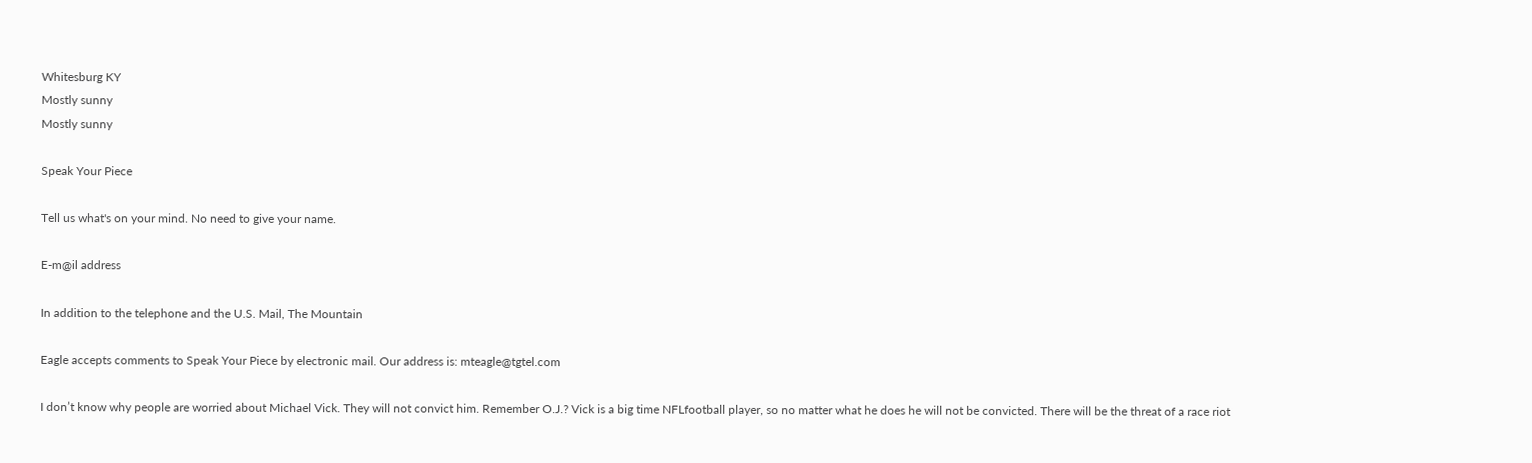Whitesburg KY
Mostly sunny
Mostly sunny

Speak Your Piece

Tell us what's on your mind. No need to give your name.

E-m@il address

In addition to the telephone and the U.S. Mail, The Mountain

Eagle accepts comments to Speak Your Piece by electronic mail. Our address is: mteagle@tgtel.com

I don’t know why people are worried about Michael Vick. They will not convict him. Remember O.J.? Vick is a big time NFLfootball player, so no matter what he does he will not be convicted. There will be the threat of a race riot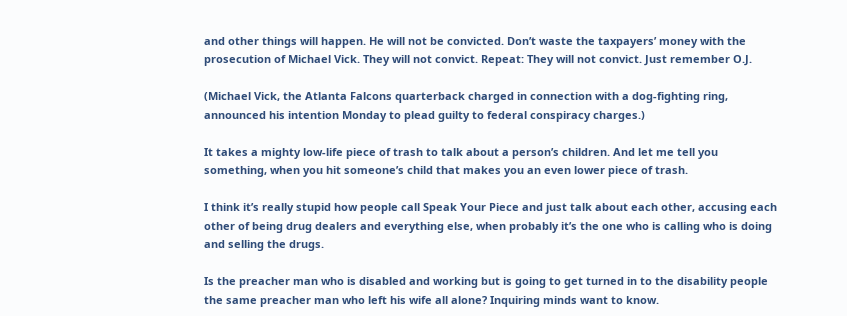and other things will happen. He will not be convicted. Don’t waste the taxpayers’ money with the prosecution of Michael Vick. They will not convict. Repeat: They will not convict. Just remember O.J.

(Michael Vick, the Atlanta Falcons quarterback charged in connection with a dog-fighting ring, announced his intention Monday to plead guilty to federal conspiracy charges.)

It takes a mighty low-life piece of trash to talk about a person’s children. And let me tell you something, when you hit someone’s child that makes you an even lower piece of trash.

I think it’s really stupid how people call Speak Your Piece and just talk about each other, accusing each other of being drug dealers and everything else, when probably it’s the one who is calling who is doing and selling the drugs.

Is the preacher man who is disabled and working but is going to get turned in to the disability people the same preacher man who left his wife all alone? Inquiring minds want to know.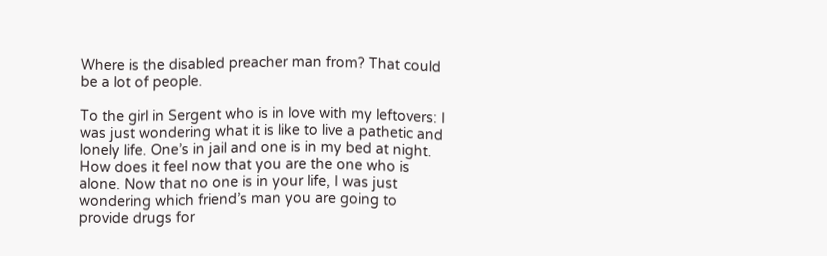Where is the disabled preacher man from? That could be a lot of people.

To the girl in Sergent who is in love with my leftovers: I was just wondering what it is like to live a pathetic and lonely life. One’s in jail and one is in my bed at night. How does it feel now that you are the one who is alone. Now that no one is in your life, I was just wondering which friend’s man you are going to provide drugs for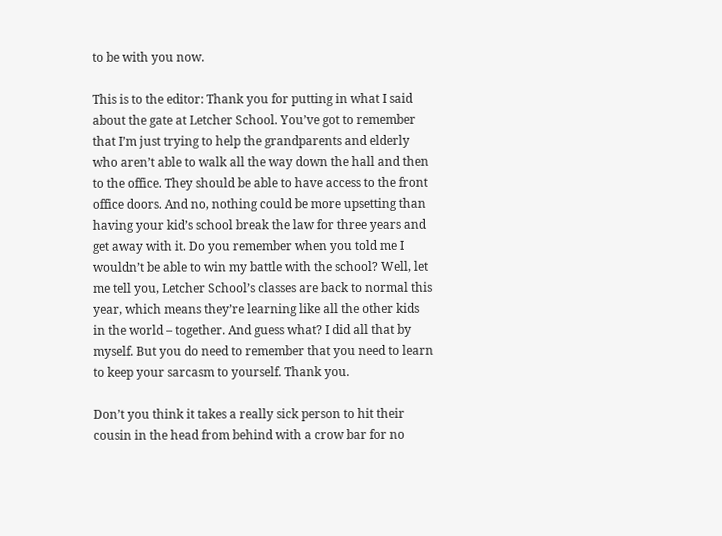to be with you now.

This is to the editor: Thank you for putting in what I said about the gate at Letcher School. You’ve got to remember that I’m just trying to help the grandparents and elderly who aren’t able to walk all the way down the hall and then to the office. They should be able to have access to the front office doors. And no, nothing could be more upsetting than having your kid’s school break the law for three years and get away with it. Do you remember when you told me I wouldn’t be able to win my battle with the school? Well, let me tell you, Letcher School’s classes are back to normal this year, which means they’re learning like all the other kids in the world – together. And guess what? I did all that by myself. But you do need to remember that you need to learn to keep your sarcasm to yourself. Thank you.

Don’t you think it takes a really sick person to hit their cousin in the head from behind with a crow bar for no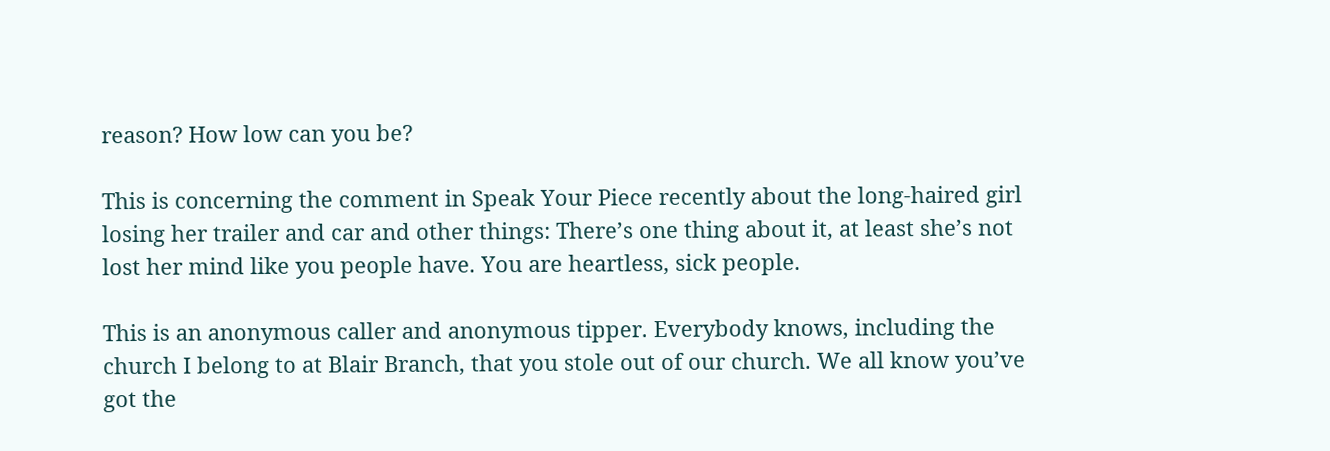reason? How low can you be?

This is concerning the comment in Speak Your Piece recently about the long-haired girl losing her trailer and car and other things: There’s one thing about it, at least she’s not lost her mind like you people have. You are heartless, sick people.

This is an anonymous caller and anonymous tipper. Everybody knows, including the church I belong to at Blair Branch, that you stole out of our church. We all know you’ve got the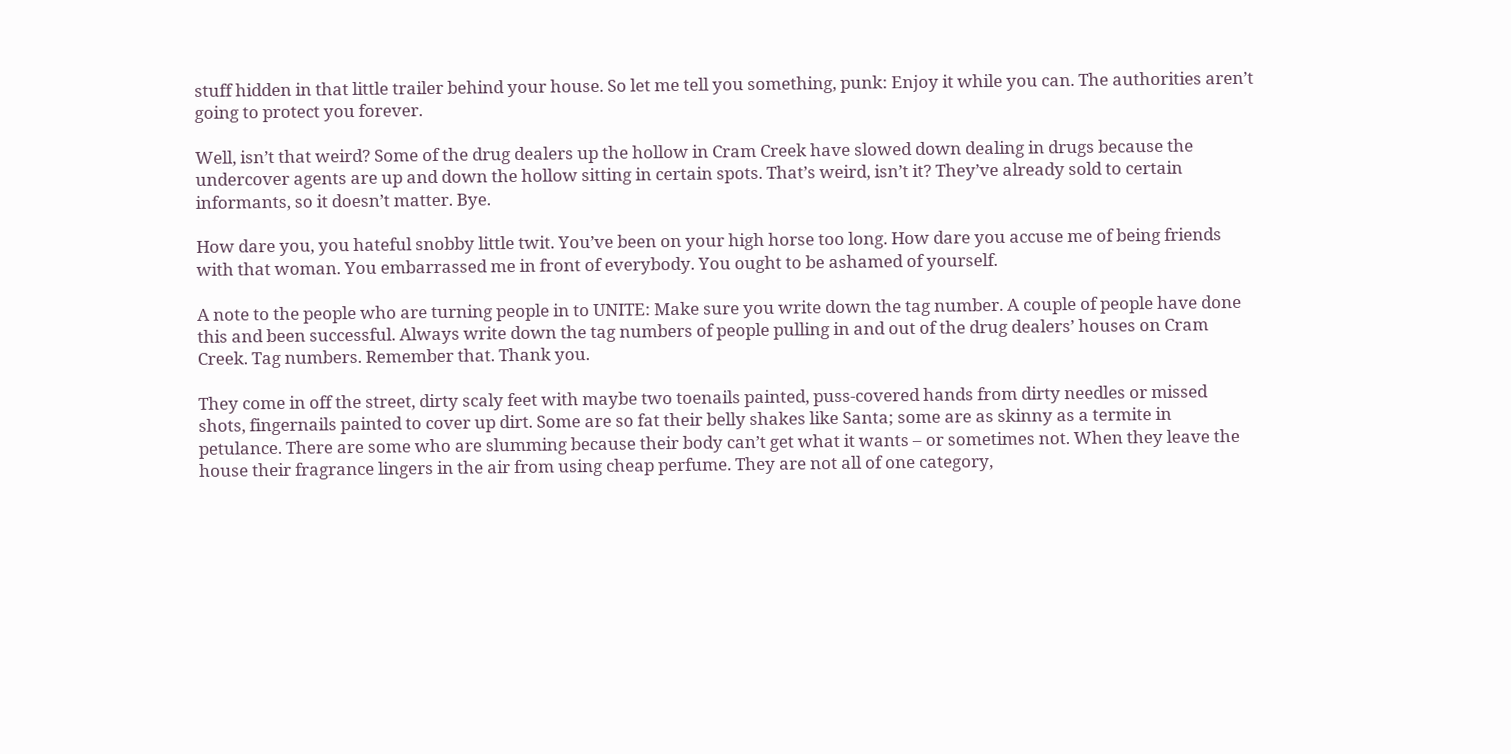stuff hidden in that little trailer behind your house. So let me tell you something, punk: Enjoy it while you can. The authorities aren’t going to protect you forever.

Well, isn’t that weird? Some of the drug dealers up the hollow in Cram Creek have slowed down dealing in drugs because the undercover agents are up and down the hollow sitting in certain spots. That’s weird, isn’t it? They’ve already sold to certain informants, so it doesn’t matter. Bye.

How dare you, you hateful snobby little twit. You’ve been on your high horse too long. How dare you accuse me of being friends with that woman. You embarrassed me in front of everybody. You ought to be ashamed of yourself.

A note to the people who are turning people in to UNITE: Make sure you write down the tag number. A couple of people have done this and been successful. Always write down the tag numbers of people pulling in and out of the drug dealers’ houses on Cram Creek. Tag numbers. Remember that. Thank you.

They come in off the street, dirty scaly feet with maybe two toenails painted, puss-covered hands from dirty needles or missed shots, fingernails painted to cover up dirt. Some are so fat their belly shakes like Santa; some are as skinny as a termite in petulance. There are some who are slumming because their body can’t get what it wants – or sometimes not. When they leave the house their fragrance lingers in the air from using cheap perfume. They are not all of one category,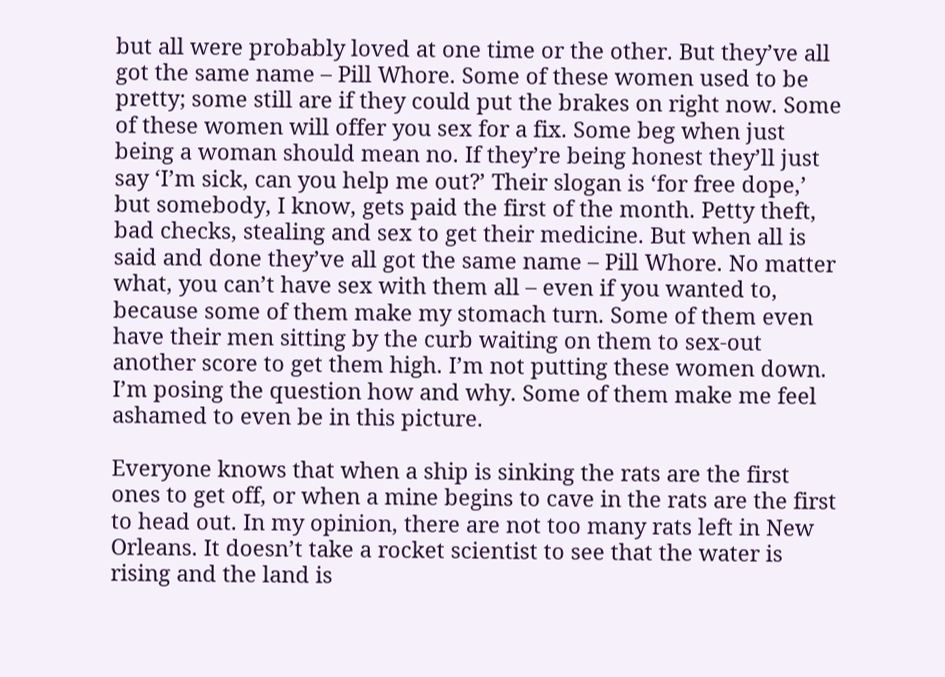but all were probably loved at one time or the other. But they’ve all got the same name – Pill Whore. Some of these women used to be pretty; some still are if they could put the brakes on right now. Some of these women will offer you sex for a fix. Some beg when just being a woman should mean no. If they’re being honest they’ll just say ‘I’m sick, can you help me out?’ Their slogan is ‘for free dope,’ but somebody, I know, gets paid the first of the month. Petty theft, bad checks, stealing and sex to get their medicine. But when all is said and done they’ve all got the same name – Pill Whore. No matter what, you can’t have sex with them all – even if you wanted to, because some of them make my stomach turn. Some of them even have their men sitting by the curb waiting on them to sex-out another score to get them high. I’m not putting these women down. I’m posing the question how and why. Some of them make me feel ashamed to even be in this picture.

Everyone knows that when a ship is sinking the rats are the first ones to get off, or when a mine begins to cave in the rats are the first to head out. In my opinion, there are not too many rats left in New Orleans. It doesn’t take a rocket scientist to see that the water is rising and the land is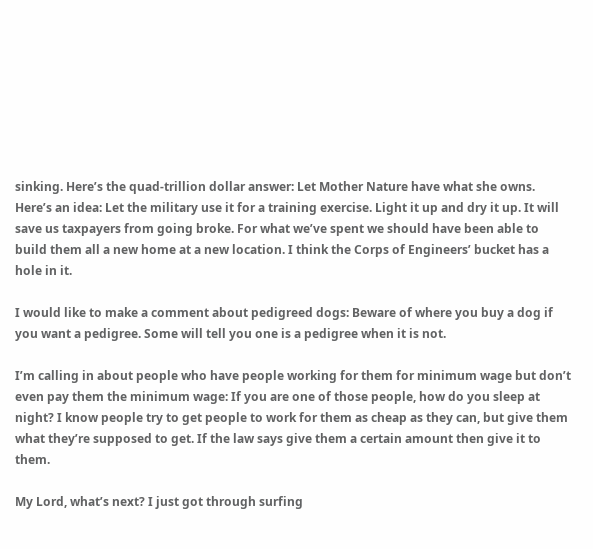sinking. Here’s the quad-trillion dollar answer: Let Mother Nature have what she owns. Here’s an idea: Let the military use it for a training exercise. Light it up and dry it up. It will save us taxpayers from going broke. For what we’ve spent we should have been able to build them all a new home at a new location. I think the Corps of Engineers’ bucket has a hole in it.

I would like to make a comment about pedigreed dogs: Beware of where you buy a dog if you want a pedigree. Some will tell you one is a pedigree when it is not.

I’m calling in about people who have people working for them for minimum wage but don’t even pay them the minimum wage: If you are one of those people, how do you sleep at night? I know people try to get people to work for them as cheap as they can, but give them what they’re supposed to get. If the law says give them a certain amount then give it to them.

My Lord, what’s next? I just got through surfing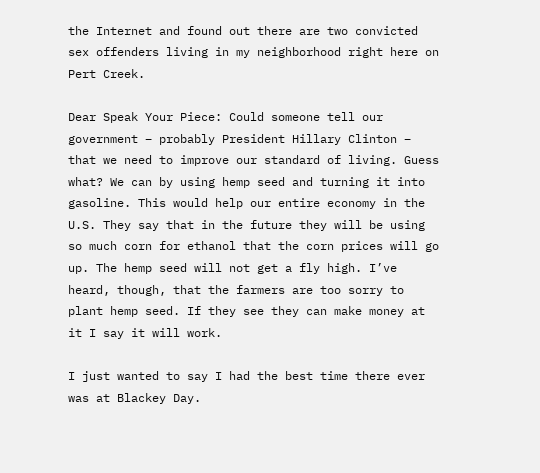the Internet and found out there are two convicted sex offenders living in my neighborhood right here on Pert Creek.

Dear Speak Your Piece: Could someone tell our government – probably President Hillary Clinton – that we need to improve our standard of living. Guess what? We can by using hemp seed and turning it into gasoline. This would help our entire economy in the U.S. They say that in the future they will be using so much corn for ethanol that the corn prices will go up. The hemp seed will not get a fly high. I’ve heard, though, that the farmers are too sorry to plant hemp seed. If they see they can make money at it I say it will work.

I just wanted to say I had the best time there ever was at Blackey Day.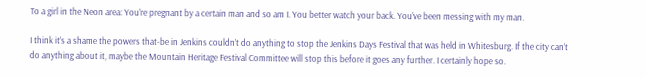To a girl in the Neon area: You’re pregnant by a certain man and so am I. You better watch your back. You’ve been messing with my man.

I think it’s a shame the powers that-be in Jenkins couldn’t do anything to stop the Jenkins Days Festival that was held in Whitesburg. If the city can’t do anything about it, maybe the Mountain Heritage Festival Committee will stop this before it goes any further. I certainly hope so.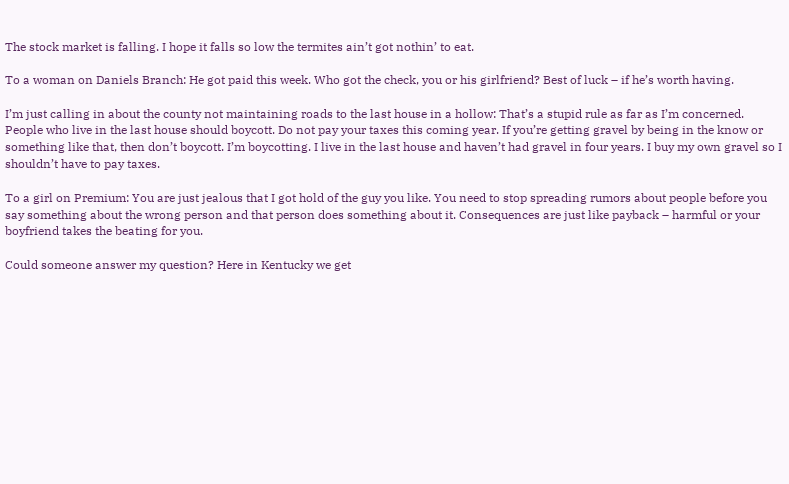The stock market is falling. I hope it falls so low the termites ain’t got nothin’ to eat.

To a woman on Daniels Branch: He got paid this week. Who got the check, you or his girlfriend? Best of luck – if he’s worth having.

I’m just calling in about the county not maintaining roads to the last house in a hollow: That’s a stupid rule as far as I’m concerned. People who live in the last house should boycott. Do not pay your taxes this coming year. If you’re getting gravel by being in the know or something like that, then don’t boycott. I’m boycotting. I live in the last house and haven’t had gravel in four years. I buy my own gravel so I shouldn’t have to pay taxes.

To a girl on Premium: You are just jealous that I got hold of the guy you like. You need to stop spreading rumors about people before you say something about the wrong person and that person does something about it. Consequences are just like payback – harmful or your boyfriend takes the beating for you.

Could someone answer my question? Here in Kentucky we get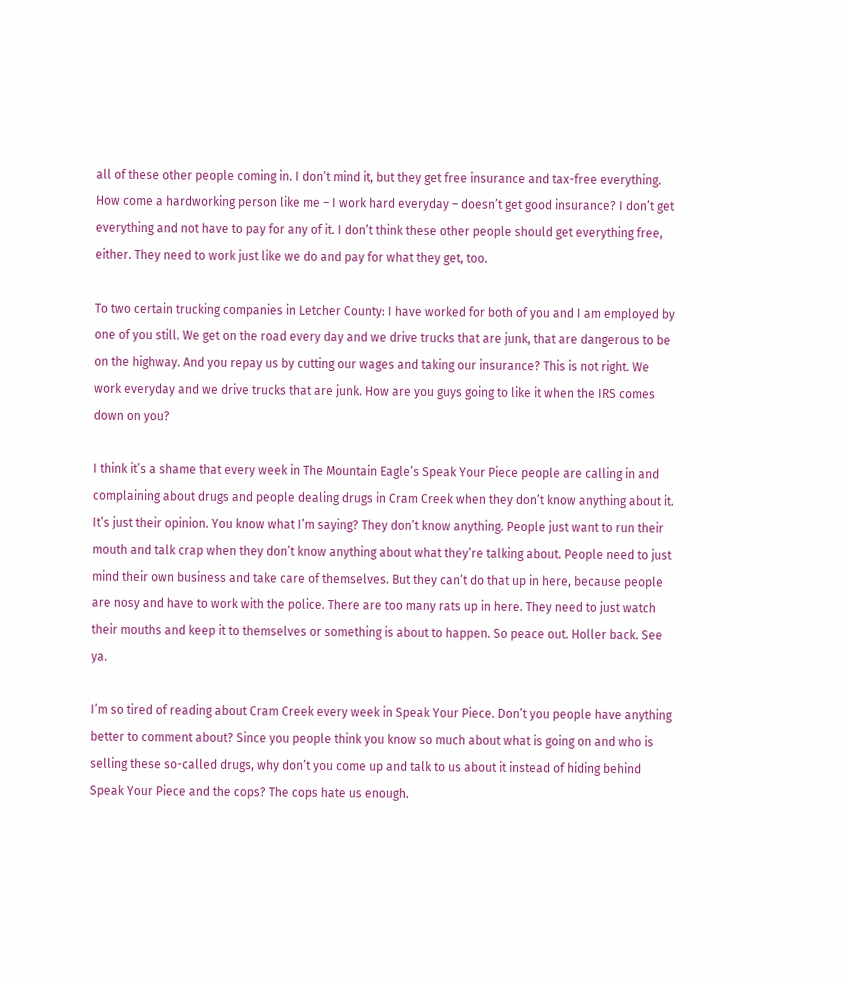all of these other people coming in. I don’t mind it, but they get free insurance and tax-free everything. How come a hardworking person like me – I work hard everyday – doesn’t get good insurance? I don’t get everything and not have to pay for any of it. I don’t think these other people should get everything free, either. They need to work just like we do and pay for what they get, too.

To two certain trucking companies in Letcher County: I have worked for both of you and I am employed by one of you still. We get on the road every day and we drive trucks that are junk, that are dangerous to be on the highway. And you repay us by cutting our wages and taking our insurance? This is not right. We work everyday and we drive trucks that are junk. How are you guys going to like it when the IRS comes down on you?

I think it’s a shame that every week in The Mountain Eagle’s Speak Your Piece people are calling in and complaining about drugs and people dealing drugs in Cram Creek when they don’t know anything about it. It’s just their opinion. You know what I’m saying? They don’t know anything. People just want to run their mouth and talk crap when they don’t know anything about what they’re talking about. People need to just mind their own business and take care of themselves. But they can’t do that up in here, because people are nosy and have to work with the police. There are too many rats up in here. They need to just watch their mouths and keep it to themselves or something is about to happen. So peace out. Holler back. See ya.

I’m so tired of reading about Cram Creek every week in Speak Your Piece. Don’t you people have anything better to comment about? Since you people think you know so much about what is going on and who is selling these so-called drugs, why don’t you come up and talk to us about it instead of hiding behind Speak Your Piece and the cops? The cops hate us enough.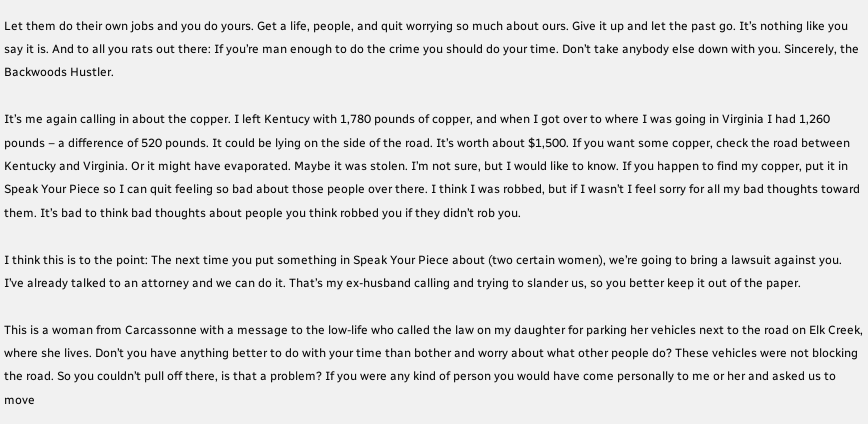Let them do their own jobs and you do yours. Get a life, people, and quit worrying so much about ours. Give it up and let the past go. It’s nothing like you say it is. And to all you rats out there: If you’re man enough to do the crime you should do your time. Don’t take anybody else down with you. Sincerely, the Backwoods Hustler.

It’s me again calling in about the copper. I left Kentucy with 1,780 pounds of copper, and when I got over to where I was going in Virginia I had 1,260 pounds – a difference of 520 pounds. It could be lying on the side of the road. It’s worth about $1,500. If you want some copper, check the road between Kentucky and Virginia. Or it might have evaporated. Maybe it was stolen. I’m not sure, but I would like to know. If you happen to find my copper, put it in Speak Your Piece so I can quit feeling so bad about those people over there. I think I was robbed, but if I wasn’t I feel sorry for all my bad thoughts toward them. It’s bad to think bad thoughts about people you think robbed you if they didn’t rob you.

I think this is to the point: The next time you put something in Speak Your Piece about (two certain women), we’re going to bring a lawsuit against you. I’ve already talked to an attorney and we can do it. That’s my ex-husband calling and trying to slander us, so you better keep it out of the paper.

This is a woman from Carcassonne with a message to the low-life who called the law on my daughter for parking her vehicles next to the road on Elk Creek, where she lives. Don’t you have anything better to do with your time than bother and worry about what other people do? These vehicles were not blocking the road. So you couldn’t pull off there, is that a problem? If you were any kind of person you would have come personally to me or her and asked us to move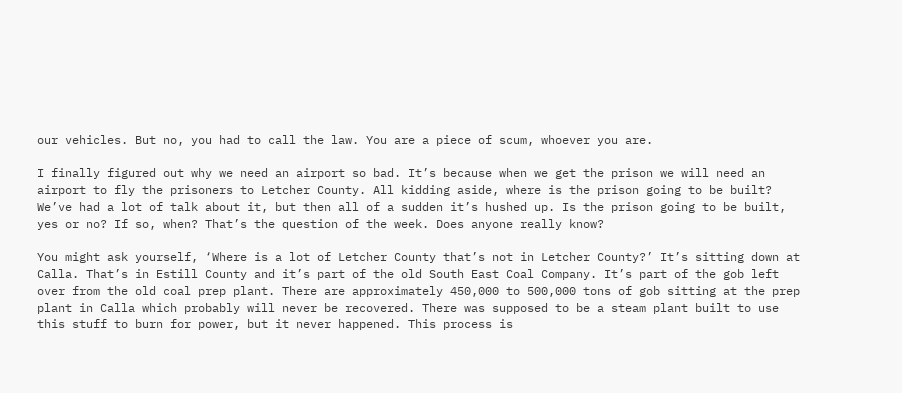our vehicles. But no, you had to call the law. You are a piece of scum, whoever you are.

I finally figured out why we need an airport so bad. It’s because when we get the prison we will need an airport to fly the prisoners to Letcher County. All kidding aside, where is the prison going to be built? We’ve had a lot of talk about it, but then all of a sudden it’s hushed up. Is the prison going to be built, yes or no? If so, when? That’s the question of the week. Does anyone really know?

You might ask yourself, ‘Where is a lot of Letcher County that’s not in Letcher County?’ It’s sitting down at Calla. That’s in Estill County and it’s part of the old South East Coal Company. It’s part of the gob left over from the old coal prep plant. There are approximately 450,000 to 500,000 tons of gob sitting at the prep plant in Calla which probably will never be recovered. There was supposed to be a steam plant built to use this stuff to burn for power, but it never happened. This process is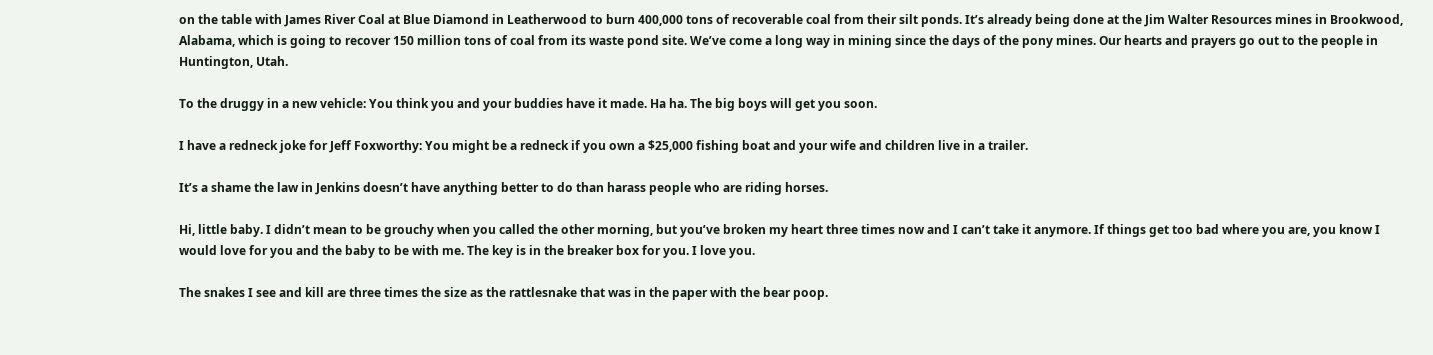on the table with James River Coal at Blue Diamond in Leatherwood to burn 400,000 tons of recoverable coal from their silt ponds. It’s already being done at the Jim Walter Resources mines in Brookwood, Alabama, which is going to recover 150 million tons of coal from its waste pond site. We’ve come a long way in mining since the days of the pony mines. Our hearts and prayers go out to the people in Huntington, Utah.

To the druggy in a new vehicle: You think you and your buddies have it made. Ha ha. The big boys will get you soon.

I have a redneck joke for Jeff Foxworthy: You might be a redneck if you own a $25,000 fishing boat and your wife and children live in a trailer.

It’s a shame the law in Jenkins doesn’t have anything better to do than harass people who are riding horses.

Hi, little baby. I didn’t mean to be grouchy when you called the other morning, but you’ve broken my heart three times now and I can’t take it anymore. If things get too bad where you are, you know I would love for you and the baby to be with me. The key is in the breaker box for you. I love you.

The snakes I see and kill are three times the size as the rattlesnake that was in the paper with the bear poop.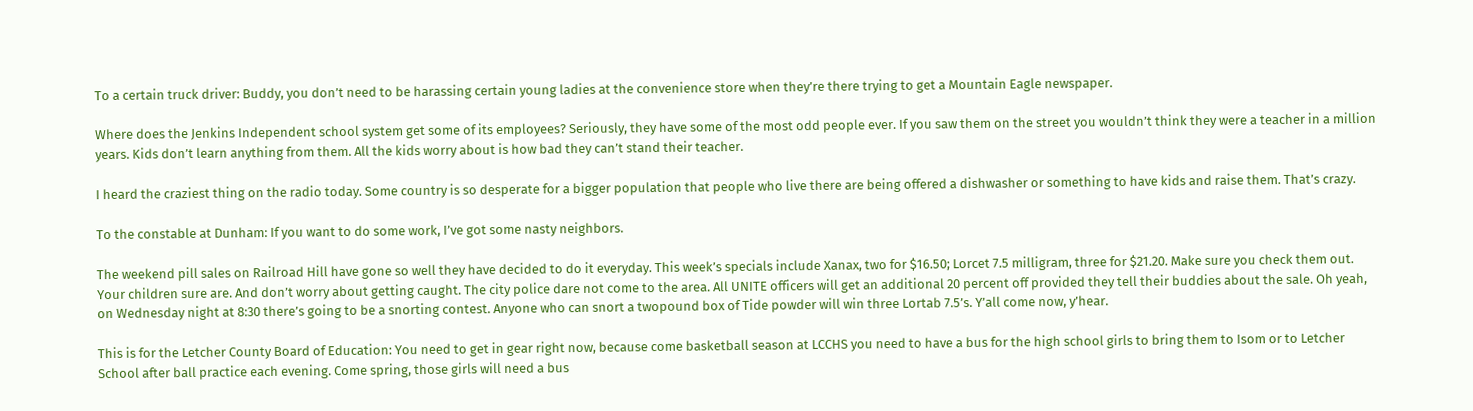To a certain truck driver: Buddy, you don’t need to be harassing certain young ladies at the convenience store when they’re there trying to get a Mountain Eagle newspaper.

Where does the Jenkins Independent school system get some of its employees? Seriously, they have some of the most odd people ever. If you saw them on the street you wouldn’t think they were a teacher in a million years. Kids don’t learn anything from them. All the kids worry about is how bad they can’t stand their teacher.

I heard the craziest thing on the radio today. Some country is so desperate for a bigger population that people who live there are being offered a dishwasher or something to have kids and raise them. That’s crazy.

To the constable at Dunham: If you want to do some work, I’ve got some nasty neighbors.

The weekend pill sales on Railroad Hill have gone so well they have decided to do it everyday. This week’s specials include Xanax, two for $16.50; Lorcet 7.5 milligram, three for $21.20. Make sure you check them out. Your children sure are. And don’t worry about getting caught. The city police dare not come to the area. All UNITE officers will get an additional 20 percent off provided they tell their buddies about the sale. Oh yeah, on Wednesday night at 8:30 there’s going to be a snorting contest. Anyone who can snort a twopound box of Tide powder will win three Lortab 7.5’s. Y’all come now, y’hear.

This is for the Letcher County Board of Education: You need to get in gear right now, because come basketball season at LCCHS you need to have a bus for the high school girls to bring them to Isom or to Letcher School after ball practice each evening. Come spring, those girls will need a bus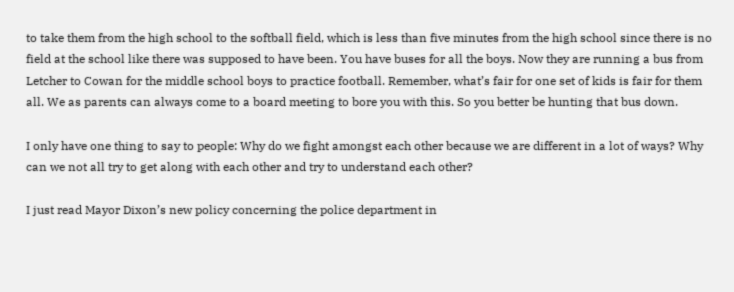to take them from the high school to the softball field, which is less than five minutes from the high school since there is no field at the school like there was supposed to have been. You have buses for all the boys. Now they are running a bus from Letcher to Cowan for the middle school boys to practice football. Remember, what’s fair for one set of kids is fair for them all. We as parents can always come to a board meeting to bore you with this. So you better be hunting that bus down.

I only have one thing to say to people: Why do we fight amongst each other because we are different in a lot of ways? Why can we not all try to get along with each other and try to understand each other?

I just read Mayor Dixon’s new policy concerning the police department in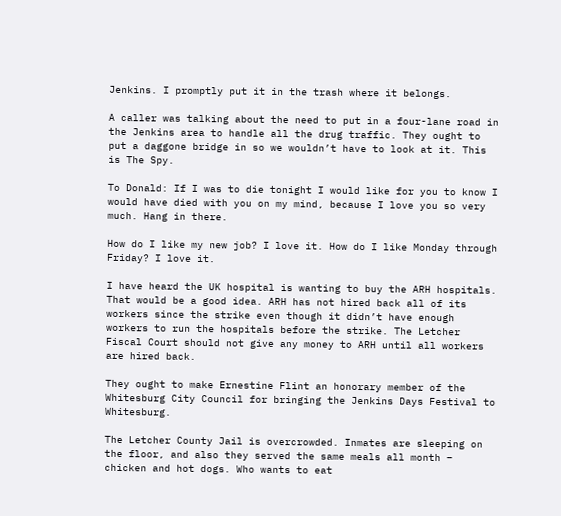Jenkins. I promptly put it in the trash where it belongs.

A caller was talking about the need to put in a four-lane road in the Jenkins area to handle all the drug traffic. They ought to put a daggone bridge in so we wouldn’t have to look at it. This is The Spy.

To Donald: If I was to die tonight I would like for you to know I would have died with you on my mind, because I love you so very much. Hang in there.

How do I like my new job? I love it. How do I like Monday through Friday? I love it.

I have heard the UK hospital is wanting to buy the ARH hospitals. That would be a good idea. ARH has not hired back all of its workers since the strike even though it didn’t have enough workers to run the hospitals before the strike. The Letcher Fiscal Court should not give any money to ARH until all workers are hired back.

They ought to make Ernestine Flint an honorary member of the Whitesburg City Council for bringing the Jenkins Days Festival to Whitesburg.

The Letcher County Jail is overcrowded. Inmates are sleeping on the floor, and also they served the same meals all month – chicken and hot dogs. Who wants to eat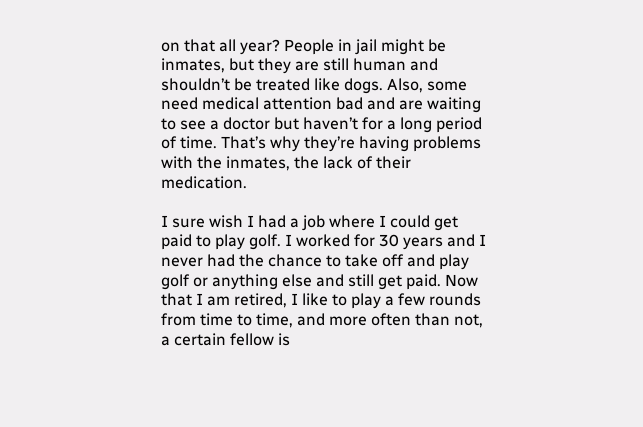on that all year? People in jail might be inmates, but they are still human and shouldn’t be treated like dogs. Also, some need medical attention bad and are waiting to see a doctor but haven’t for a long period of time. That’s why they’re having problems with the inmates, the lack of their medication.

I sure wish I had a job where I could get paid to play golf. I worked for 30 years and I never had the chance to take off and play golf or anything else and still get paid. Now that I am retired, I like to play a few rounds from time to time, and more often than not, a certain fellow is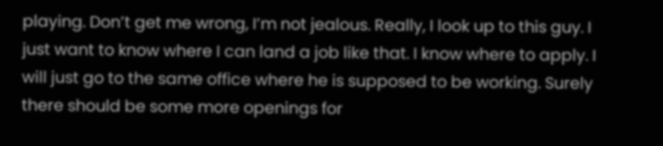playing. Don’t get me wrong, I’m not jealous. Really, I look up to this guy. I just want to know where I can land a job like that. I know where to apply. I will just go to the same office where he is supposed to be working. Surely there should be some more openings for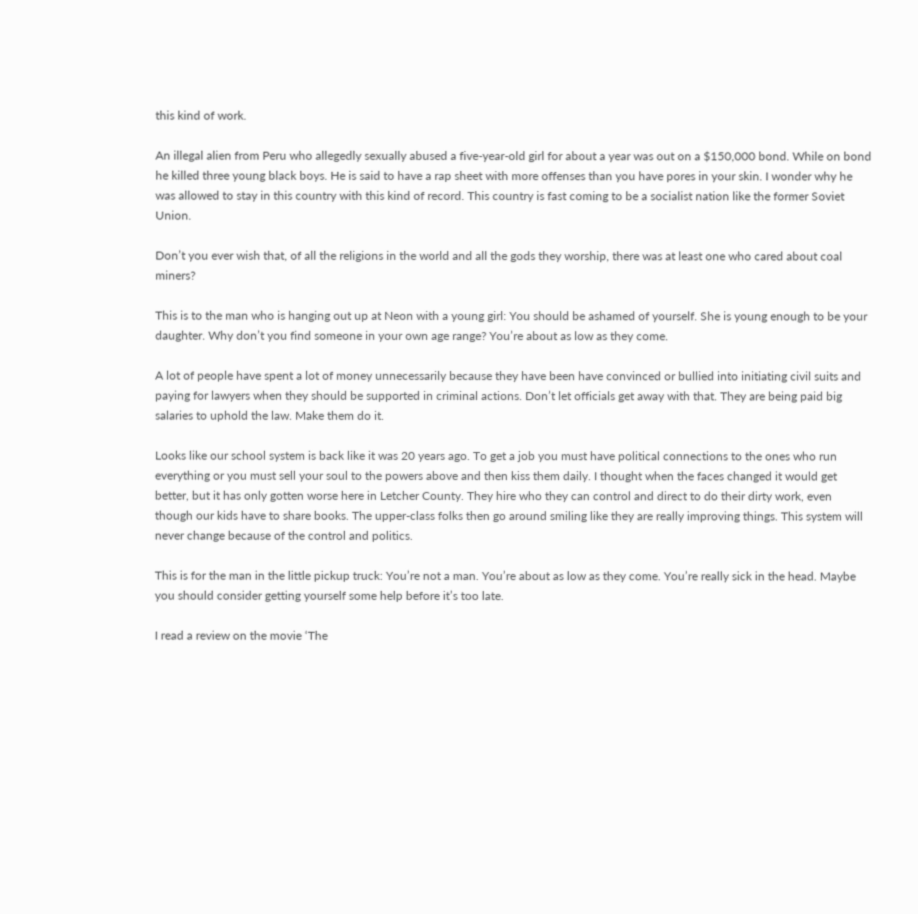this kind of work.

An illegal alien from Peru who allegedly sexually abused a five-year-old girl for about a year was out on a $150,000 bond. While on bond he killed three young black boys. He is said to have a rap sheet with more offenses than you have pores in your skin. I wonder why he was allowed to stay in this country with this kind of record. This country is fast coming to be a socialist nation like the former Soviet Union.

Don’t you ever wish that, of all the religions in the world and all the gods they worship, there was at least one who cared about coal miners?

This is to the man who is hanging out up at Neon with a young girl: You should be ashamed of yourself. She is young enough to be your daughter. Why don’t you find someone in your own age range? You’re about as low as they come.

A lot of people have spent a lot of money unnecessarily because they have been have convinced or bullied into initiating civil suits and paying for lawyers when they should be supported in criminal actions. Don’t let officials get away with that. They are being paid big salaries to uphold the law. Make them do it.

Looks like our school system is back like it was 20 years ago. To get a job you must have political connections to the ones who run everything or you must sell your soul to the powers above and then kiss them daily. I thought when the faces changed it would get better, but it has only gotten worse here in Letcher County. They hire who they can control and direct to do their dirty work, even though our kids have to share books. The upper-class folks then go around smiling like they are really improving things. This system will never change because of the control and politics.

This is for the man in the little pickup truck: You’re not a man. You’re about as low as they come. You’re really sick in the head. Maybe you should consider getting yourself some help before it’s too late.

I read a review on the movie ‘The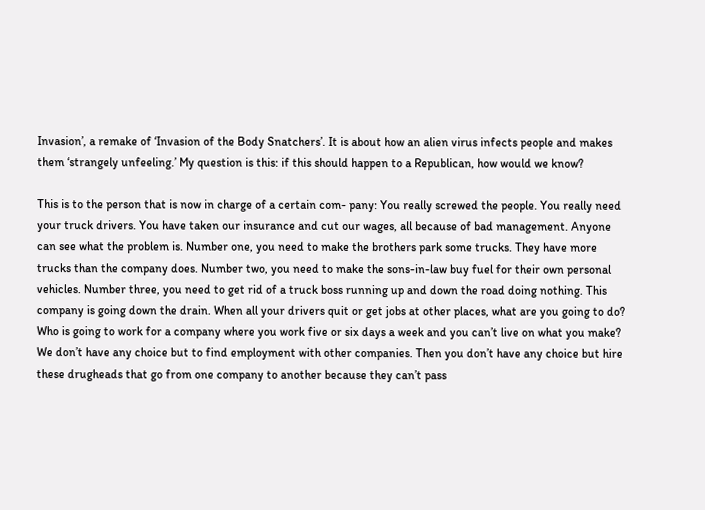Invasion’, a remake of ‘Invasion of the Body Snatchers’. It is about how an alien virus infects people and makes them ‘strangely unfeeling.’ My question is this: if this should happen to a Republican, how would we know?

This is to the person that is now in charge of a certain com- pany: You really screwed the people. You really need your truck drivers. You have taken our insurance and cut our wages, all because of bad management. Anyone can see what the problem is. Number one, you need to make the brothers park some trucks. They have more trucks than the company does. Number two, you need to make the sons-in-law buy fuel for their own personal vehicles. Number three, you need to get rid of a truck boss running up and down the road doing nothing. This company is going down the drain. When all your drivers quit or get jobs at other places, what are you going to do? Who is going to work for a company where you work five or six days a week and you can’t live on what you make? We don’t have any choice but to find employment with other companies. Then you don’t have any choice but hire these drugheads that go from one company to another because they can’t pass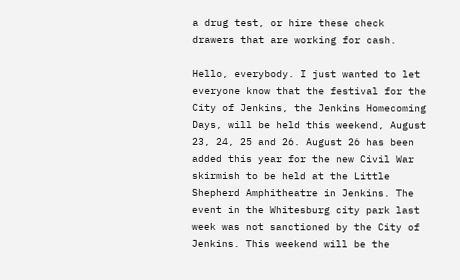a drug test, or hire these check drawers that are working for cash.

Hello, everybody. I just wanted to let everyone know that the festival for the City of Jenkins, the Jenkins Homecoming Days, will be held this weekend, August 23, 24, 25 and 26. August 26 has been added this year for the new Civil War skirmish to be held at the Little Shepherd Amphitheatre in Jenkins. The event in the Whitesburg city park last week was not sanctioned by the City of Jenkins. This weekend will be the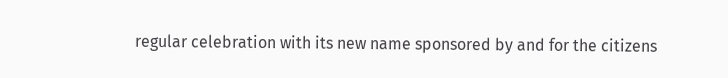regular celebration with its new name sponsored by and for the citizens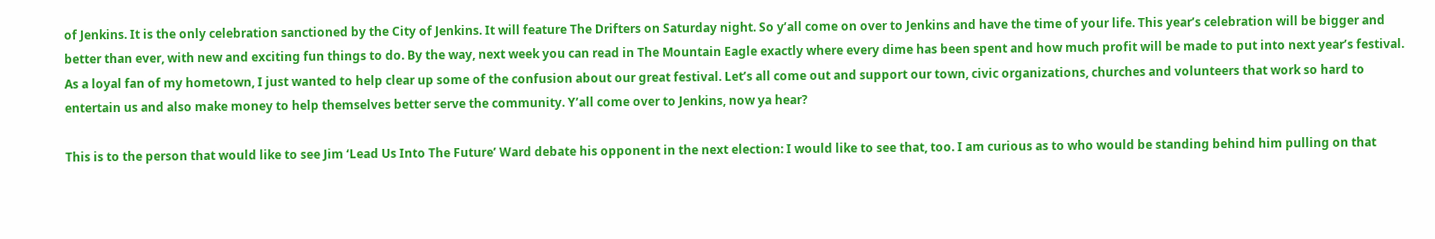of Jenkins. It is the only celebration sanctioned by the City of Jenkins. It will feature The Drifters on Saturday night. So y’all come on over to Jenkins and have the time of your life. This year’s celebration will be bigger and better than ever, with new and exciting fun things to do. By the way, next week you can read in The Mountain Eagle exactly where every dime has been spent and how much profit will be made to put into next year’s festival. As a loyal fan of my hometown, I just wanted to help clear up some of the confusion about our great festival. Let’s all come out and support our town, civic organizations, churches and volunteers that work so hard to entertain us and also make money to help themselves better serve the community. Y’all come over to Jenkins, now ya hear?

This is to the person that would like to see Jim ‘Lead Us Into The Future’ Ward debate his opponent in the next election: I would like to see that, too. I am curious as to who would be standing behind him pulling on that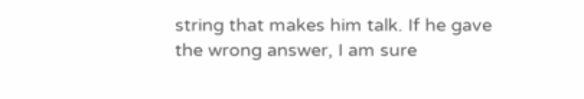string that makes him talk. If he gave the wrong answer, I am sure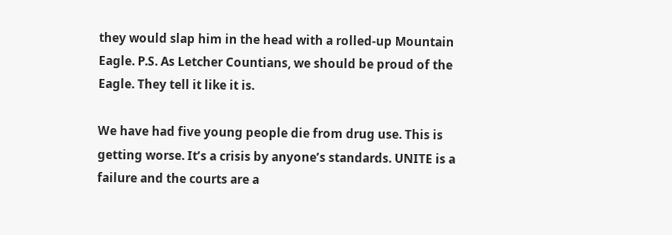they would slap him in the head with a rolled-up Mountain Eagle. P.S. As Letcher Countians, we should be proud of the Eagle. They tell it like it is.

We have had five young people die from drug use. This is getting worse. It’s a crisis by anyone’s standards. UNITE is a failure and the courts are a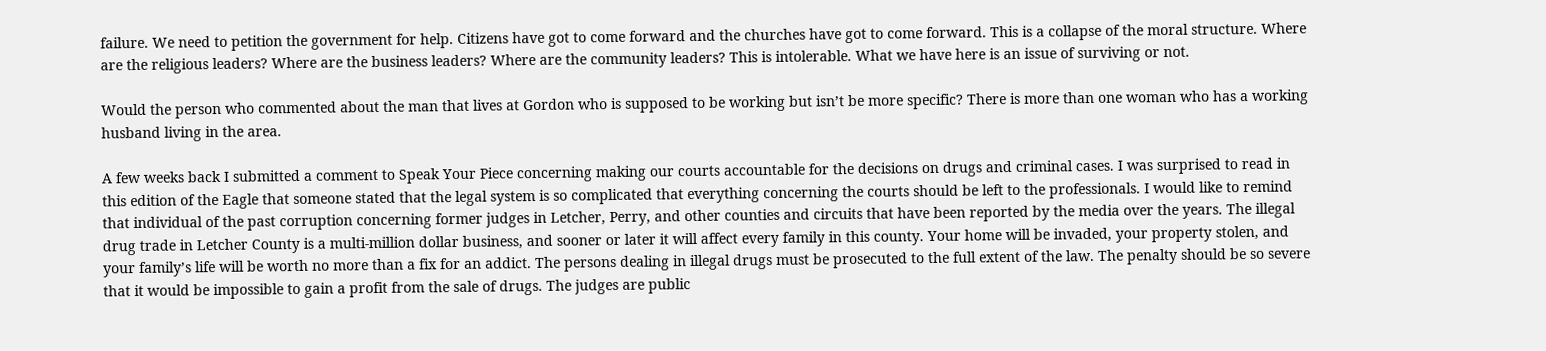failure. We need to petition the government for help. Citizens have got to come forward and the churches have got to come forward. This is a collapse of the moral structure. Where are the religious leaders? Where are the business leaders? Where are the community leaders? This is intolerable. What we have here is an issue of surviving or not.

Would the person who commented about the man that lives at Gordon who is supposed to be working but isn’t be more specific? There is more than one woman who has a working husband living in the area.

A few weeks back I submitted a comment to Speak Your Piece concerning making our courts accountable for the decisions on drugs and criminal cases. I was surprised to read in this edition of the Eagle that someone stated that the legal system is so complicated that everything concerning the courts should be left to the professionals. I would like to remind that individual of the past corruption concerning former judges in Letcher, Perry, and other counties and circuits that have been reported by the media over the years. The illegal drug trade in Letcher County is a multi-million dollar business, and sooner or later it will affect every family in this county. Your home will be invaded, your property stolen, and your family’s life will be worth no more than a fix for an addict. The persons dealing in illegal drugs must be prosecuted to the full extent of the law. The penalty should be so severe that it would be impossible to gain a profit from the sale of drugs. The judges are public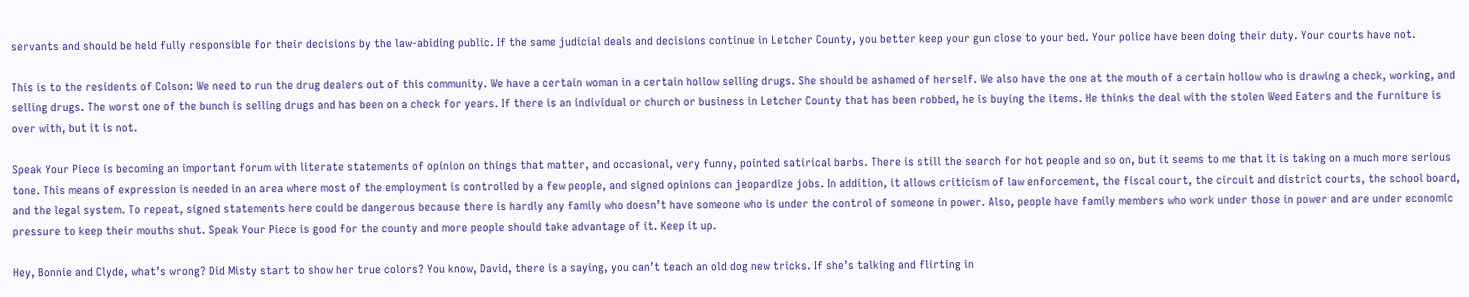servants and should be held fully responsible for their decisions by the law-abiding public. If the same judicial deals and decisions continue in Letcher County, you better keep your gun close to your bed. Your police have been doing their duty. Your courts have not.

This is to the residents of Colson: We need to run the drug dealers out of this community. We have a certain woman in a certain hollow selling drugs. She should be ashamed of herself. We also have the one at the mouth of a certain hollow who is drawing a check, working, and selling drugs. The worst one of the bunch is selling drugs and has been on a check for years. If there is an individual or church or business in Letcher County that has been robbed, he is buying the items. He thinks the deal with the stolen Weed Eaters and the furniture is over with, but it is not.

Speak Your Piece is becoming an important forum with literate statements of opinion on things that matter, and occasional, very funny, pointed satirical barbs. There is still the search for hot people and so on, but it seems to me that it is taking on a much more serious tone. This means of expression is needed in an area where most of the employment is controlled by a few people, and signed opinions can jeopardize jobs. In addition, it allows criticism of law enforcement, the fiscal court, the circuit and district courts, the school board, and the legal system. To repeat, signed statements here could be dangerous because there is hardly any family who doesn’t have someone who is under the control of someone in power. Also, people have family members who work under those in power and are under economic pressure to keep their mouths shut. Speak Your Piece is good for the county and more people should take advantage of it. Keep it up.

Hey, Bonnie and Clyde, what’s wrong? Did Misty start to show her true colors? You know, David, there is a saying, you can’t teach an old dog new tricks. If she’s talking and flirting in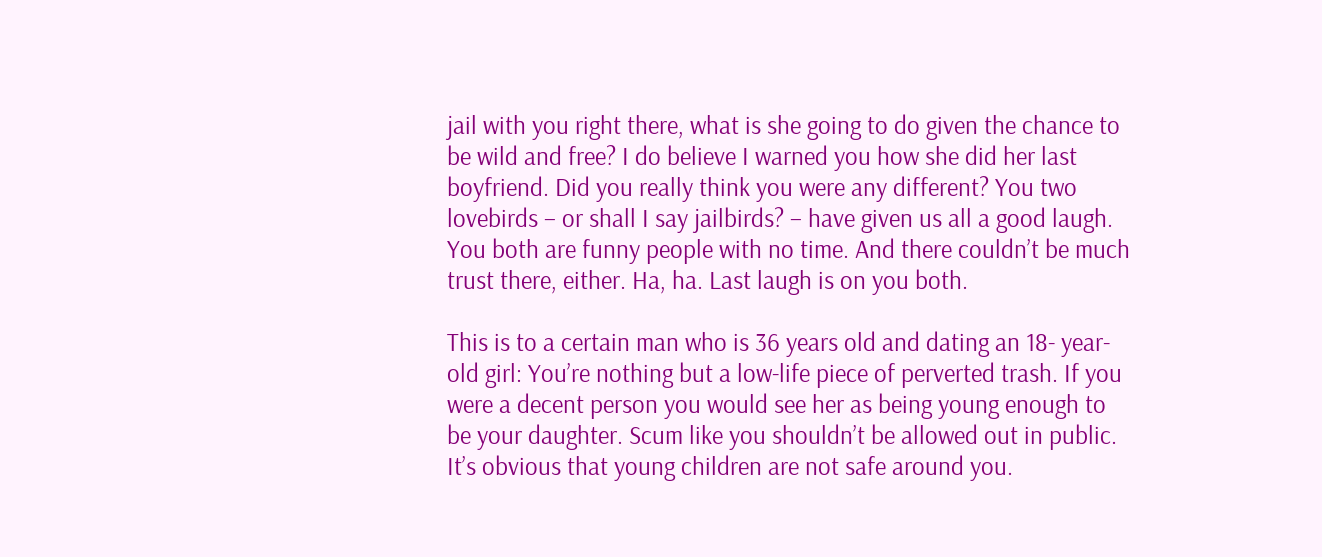jail with you right there, what is she going to do given the chance to be wild and free? I do believe I warned you how she did her last boyfriend. Did you really think you were any different? You two lovebirds – or shall I say jailbirds? – have given us all a good laugh. You both are funny people with no time. And there couldn’t be much trust there, either. Ha, ha. Last laugh is on you both.

This is to a certain man who is 36 years old and dating an 18- year-old girl: You’re nothing but a low-life piece of perverted trash. If you were a decent person you would see her as being young enough to be your daughter. Scum like you shouldn’t be allowed out in public. It’s obvious that young children are not safe around you.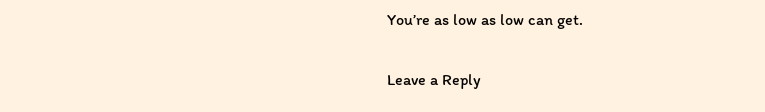You’re as low as low can get.

Leave a Reply